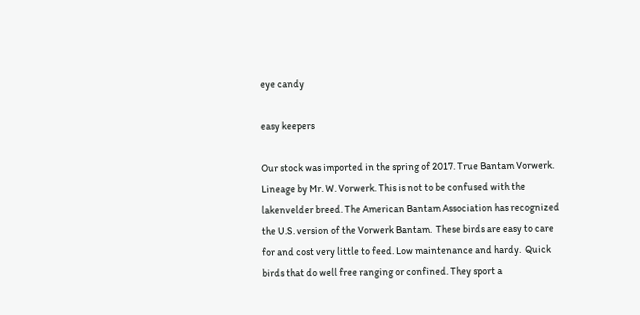eye candy

easy keepers

Our stock was imported in the spring of 2017. True Bantam Vorwerk. Lineage by Mr. W. Vorwerk. This is not to be confused with the lakenvelder breed. The American Bantam Association has recognized the U.S. version of the Vorwerk Bantam.  These birds are easy to care for and cost very little to feed. Low maintenance and hardy.  Quick birds that do well free ranging or confined. They sport a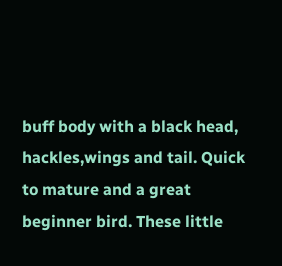buff body with a black head, hackles,wings and tail. Quick to mature and a great beginner bird. These little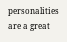personalities are a great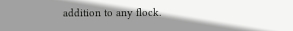addition to any flock.